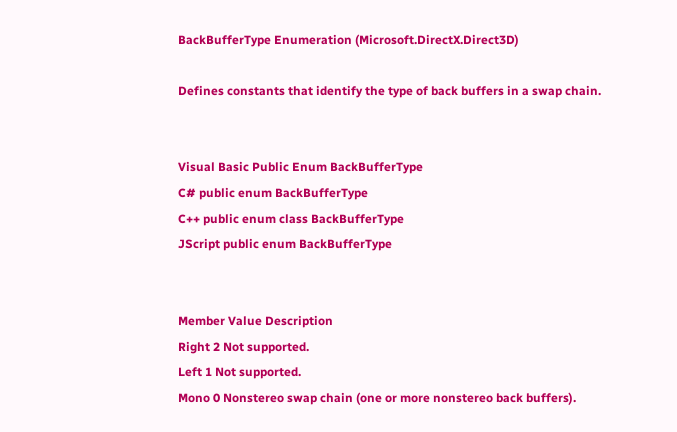BackBufferType Enumeration (Microsoft.DirectX.Direct3D)

Defines constants that identify the type of back buffers in a swap chain.


Visual Basic Public Enum BackBufferType
C# public enum BackBufferType
C++ public enum class BackBufferType
JScript public enum BackBufferType


Member Value Description
Right 2 Not supported.
Left 1 Not supported.
Mono 0 Nonstereo swap chain (one or more nonstereo back buffers).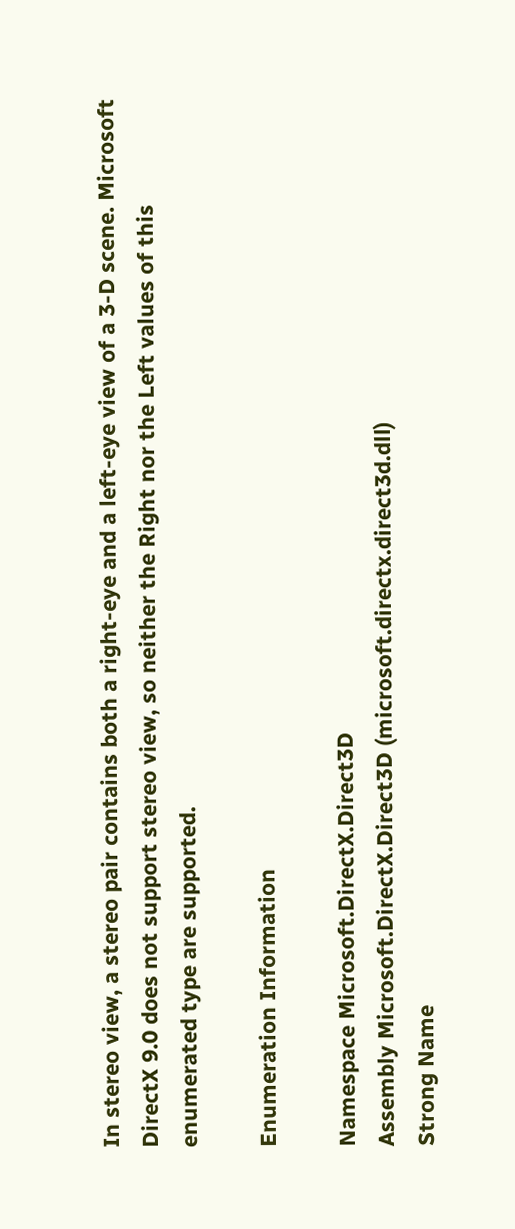In stereo view, a stereo pair contains both a right-eye and a left-eye view of a 3-D scene. Microsoft DirectX 9.0 does not support stereo view, so neither the Right nor the Left values of this enumerated type are supported.

Enumeration Information

Namespace Microsoft.DirectX.Direct3D
Assembly Microsoft.DirectX.Direct3D (microsoft.directx.direct3d.dll)
Strong Name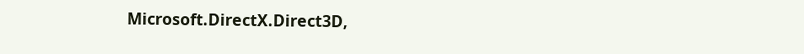Microsoft.DirectX.Direct3D,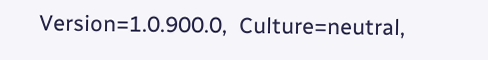Version=1.0.900.0,  Culture=neutral,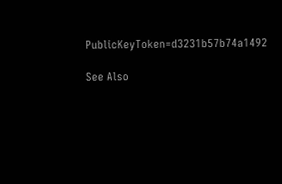PublicKeyToken=d3231b57b74a1492

See Also